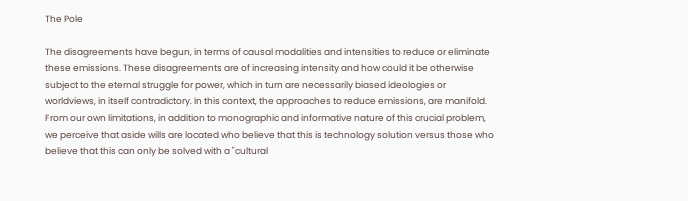The Pole

The disagreements have begun, in terms of causal modalities and intensities to reduce or eliminate these emissions. These disagreements are of increasing intensity and how could it be otherwise subject to the eternal struggle for power, which in turn are necessarily biased ideologies or worldviews, in itself contradictory. In this context, the approaches to reduce emissions, are manifold. From our own limitations, in addition to monographic and informative nature of this crucial problem, we perceive that aside wills are located who believe that this is technology solution versus those who believe that this can only be solved with a "cultural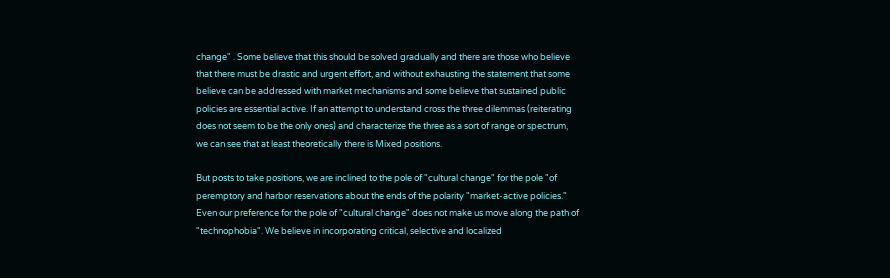change" . Some believe that this should be solved gradually and there are those who believe that there must be drastic and urgent effort, and without exhausting the statement that some believe can be addressed with market mechanisms and some believe that sustained public policies are essential active. If an attempt to understand cross the three dilemmas (reiterating does not seem to be the only ones) and characterize the three as a sort of range or spectrum, we can see that at least theoretically there is Mixed positions.

But posts to take positions, we are inclined to the pole of "cultural change" for the pole "of peremptory and harbor reservations about the ends of the polarity "market-active policies." Even our preference for the pole of "cultural change" does not make us move along the path of "technophobia". We believe in incorporating critical, selective and localized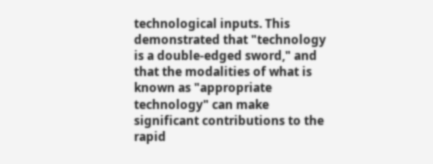technological inputs. This demonstrated that "technology is a double-edged sword," and that the modalities of what is known as "appropriate technology" can make significant contributions to the rapid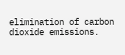elimination of carbon dioxide emissions.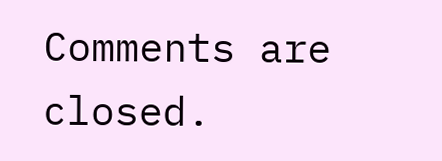Comments are closed.